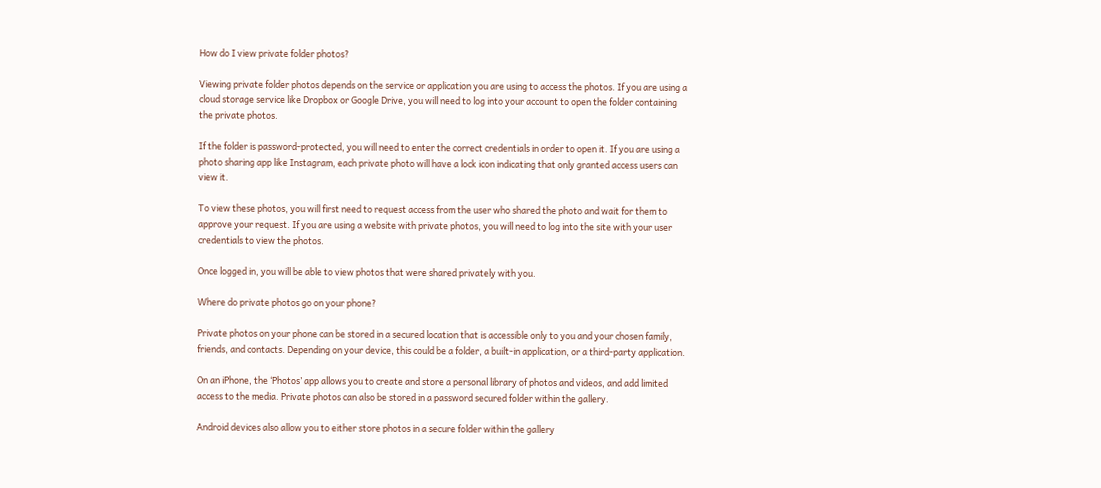How do I view private folder photos?

Viewing private folder photos depends on the service or application you are using to access the photos. If you are using a cloud storage service like Dropbox or Google Drive, you will need to log into your account to open the folder containing the private photos.

If the folder is password-protected, you will need to enter the correct credentials in order to open it. If you are using a photo sharing app like Instagram, each private photo will have a lock icon indicating that only granted access users can view it.

To view these photos, you will first need to request access from the user who shared the photo and wait for them to approve your request. If you are using a website with private photos, you will need to log into the site with your user credentials to view the photos.

Once logged in, you will be able to view photos that were shared privately with you.

Where do private photos go on your phone?

Private photos on your phone can be stored in a secured location that is accessible only to you and your chosen family, friends, and contacts. Depending on your device, this could be a folder, a built-in application, or a third-party application.

On an iPhone, the ‘Photos’ app allows you to create and store a personal library of photos and videos, and add limited access to the media. Private photos can also be stored in a password secured folder within the gallery.

Android devices also allow you to either store photos in a secure folder within the gallery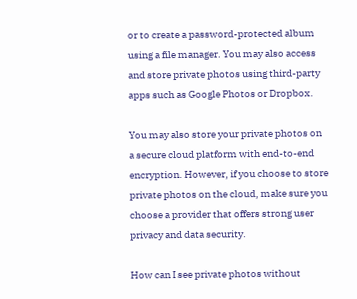or to create a password-protected album using a file manager. You may also access and store private photos using third-party apps such as Google Photos or Dropbox.

You may also store your private photos on a secure cloud platform with end-to-end encryption. However, if you choose to store private photos on the cloud, make sure you choose a provider that offers strong user privacy and data security.

How can I see private photos without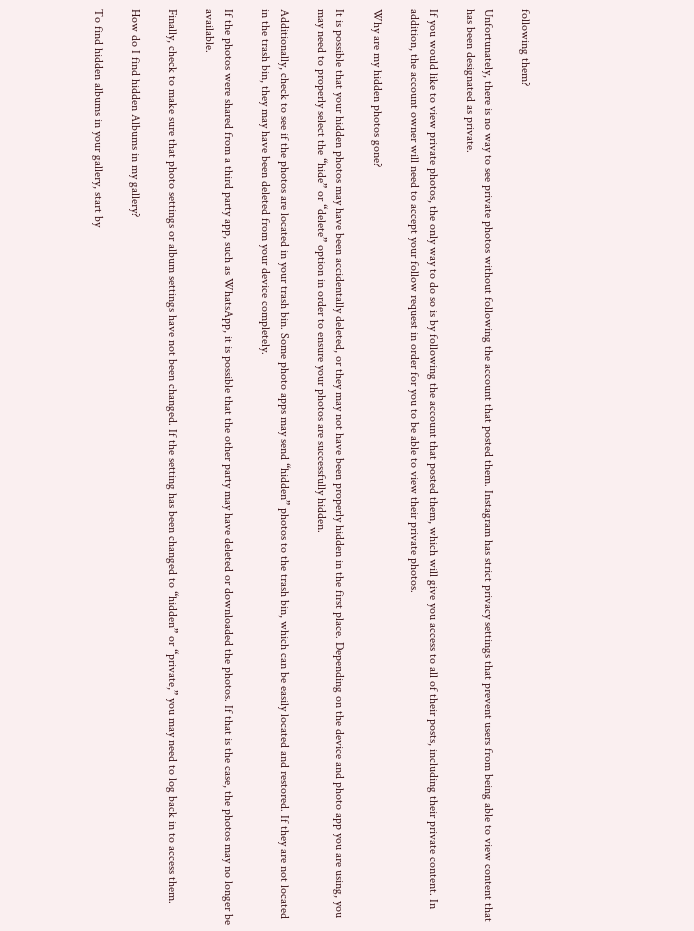following them?

Unfortunately, there is no way to see private photos without following the account that posted them. Instagram has strict privacy settings that prevent users from being able to view content that has been designated as private.

If you would like to view private photos, the only way to do so is by following the account that posted them, which will give you access to all of their posts, including their private content. In addition, the account owner will need to accept your follow request in order for you to be able to view their private photos.

Why are my hidden photos gone?

It is possible that your hidden photos may have been accidentally deleted, or they may not have been properly hidden in the first place. Depending on the device and photo app you are using, you may need to properly select the “hide” or “delete” option in order to ensure your photos are successfully hidden.

Additionally, check to see if the photos are located in your trash bin. Some photo apps may send “hidden” photos to the trash bin, which can be easily located and restored. If they are not located in the trash bin, they may have been deleted from your device completely.

If the photos were shared from a third party app, such as WhatsApp, it is possible that the other party may have deleted or downloaded the photos. If that is the case, the photos may no longer be available.

Finally, check to make sure that photo settings or album settings have not been changed. If the setting has been changed to “hidden” or “private,” you may need to log back in to access them.

How do I find hidden Albums in my gallery?

To find hidden albums in your gallery, start by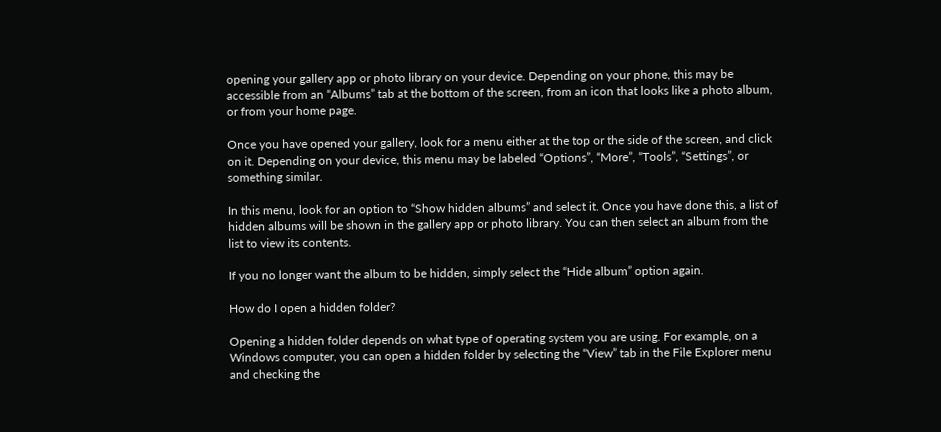opening your gallery app or photo library on your device. Depending on your phone, this may be accessible from an “Albums” tab at the bottom of the screen, from an icon that looks like a photo album, or from your home page.

Once you have opened your gallery, look for a menu either at the top or the side of the screen, and click on it. Depending on your device, this menu may be labeled “Options”, “More”, “Tools”, “Settings”, or something similar.

In this menu, look for an option to “Show hidden albums” and select it. Once you have done this, a list of hidden albums will be shown in the gallery app or photo library. You can then select an album from the list to view its contents.

If you no longer want the album to be hidden, simply select the “Hide album” option again.

How do I open a hidden folder?

Opening a hidden folder depends on what type of operating system you are using. For example, on a Windows computer, you can open a hidden folder by selecting the “View” tab in the File Explorer menu and checking the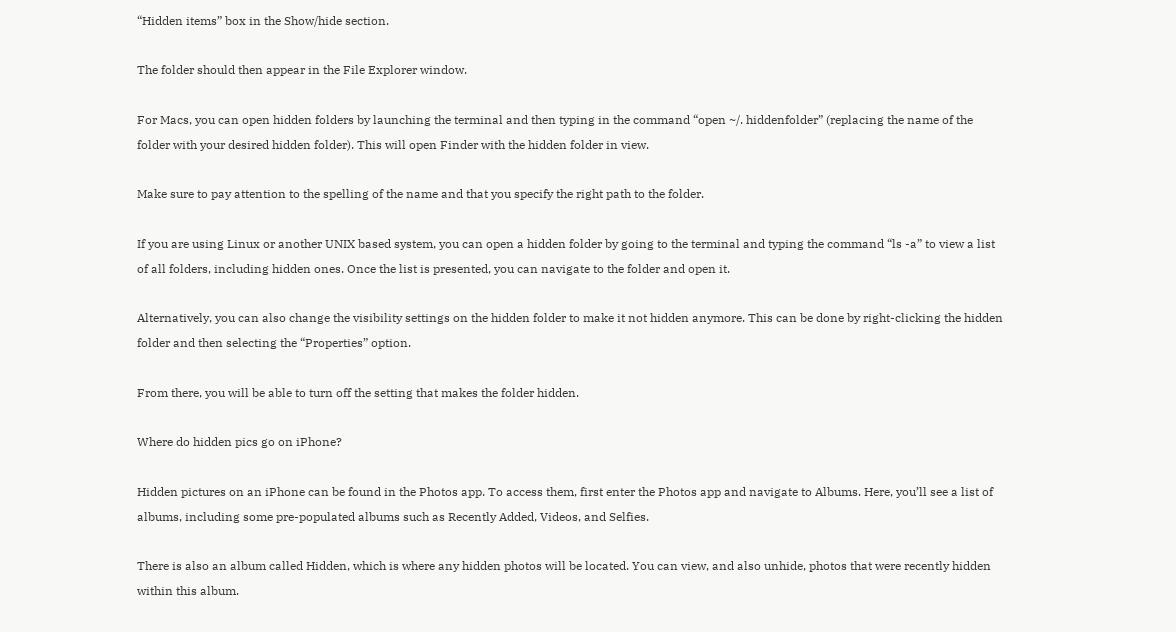“Hidden items” box in the Show/hide section.

The folder should then appear in the File Explorer window.

For Macs, you can open hidden folders by launching the terminal and then typing in the command “open ~/. hiddenfolder” (replacing the name of the folder with your desired hidden folder). This will open Finder with the hidden folder in view.

Make sure to pay attention to the spelling of the name and that you specify the right path to the folder.

If you are using Linux or another UNIX based system, you can open a hidden folder by going to the terminal and typing the command “ls -a” to view a list of all folders, including hidden ones. Once the list is presented, you can navigate to the folder and open it.

Alternatively, you can also change the visibility settings on the hidden folder to make it not hidden anymore. This can be done by right-clicking the hidden folder and then selecting the “Properties” option.

From there, you will be able to turn off the setting that makes the folder hidden.

Where do hidden pics go on iPhone?

Hidden pictures on an iPhone can be found in the Photos app. To access them, first enter the Photos app and navigate to Albums. Here, you’ll see a list of albums, including some pre-populated albums such as Recently Added, Videos, and Selfies.

There is also an album called Hidden, which is where any hidden photos will be located. You can view, and also unhide, photos that were recently hidden within this album.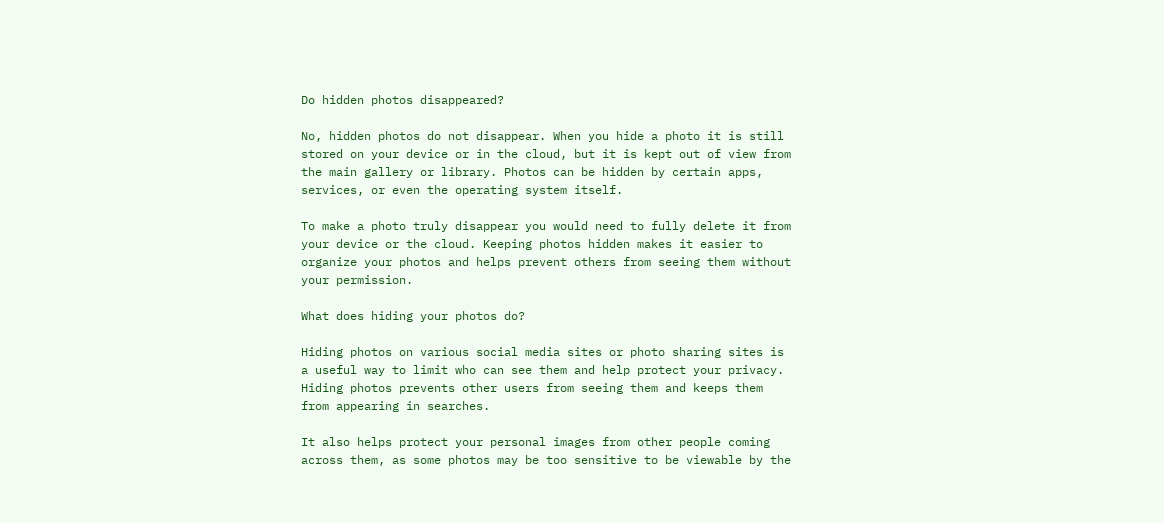Do hidden photos disappeared?

No, hidden photos do not disappear. When you hide a photo it is still stored on your device or in the cloud, but it is kept out of view from the main gallery or library. Photos can be hidden by certain apps, services, or even the operating system itself.

To make a photo truly disappear you would need to fully delete it from your device or the cloud. Keeping photos hidden makes it easier to organize your photos and helps prevent others from seeing them without your permission.

What does hiding your photos do?

Hiding photos on various social media sites or photo sharing sites is a useful way to limit who can see them and help protect your privacy. Hiding photos prevents other users from seeing them and keeps them from appearing in searches.

It also helps protect your personal images from other people coming across them, as some photos may be too sensitive to be viewable by the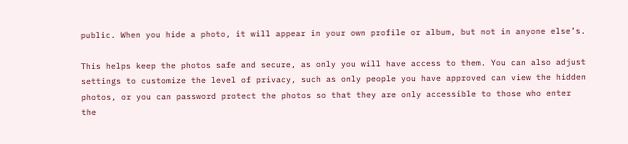public. When you hide a photo, it will appear in your own profile or album, but not in anyone else’s.

This helps keep the photos safe and secure, as only you will have access to them. You can also adjust settings to customize the level of privacy, such as only people you have approved can view the hidden photos, or you can password protect the photos so that they are only accessible to those who enter the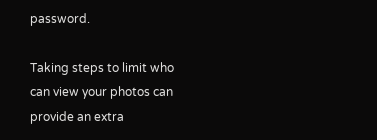password.

Taking steps to limit who can view your photos can provide an extra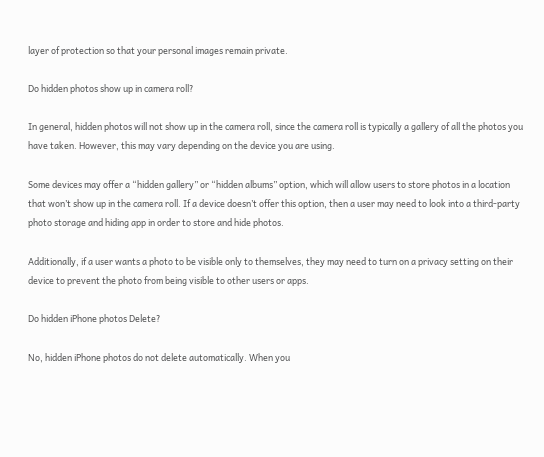layer of protection so that your personal images remain private.

Do hidden photos show up in camera roll?

In general, hidden photos will not show up in the camera roll, since the camera roll is typically a gallery of all the photos you have taken. However, this may vary depending on the device you are using.

Some devices may offer a “hidden gallery” or “hidden albums” option, which will allow users to store photos in a location that won’t show up in the camera roll. If a device doesn’t offer this option, then a user may need to look into a third-party photo storage and hiding app in order to store and hide photos.

Additionally, if a user wants a photo to be visible only to themselves, they may need to turn on a privacy setting on their device to prevent the photo from being visible to other users or apps.

Do hidden iPhone photos Delete?

No, hidden iPhone photos do not delete automatically. When you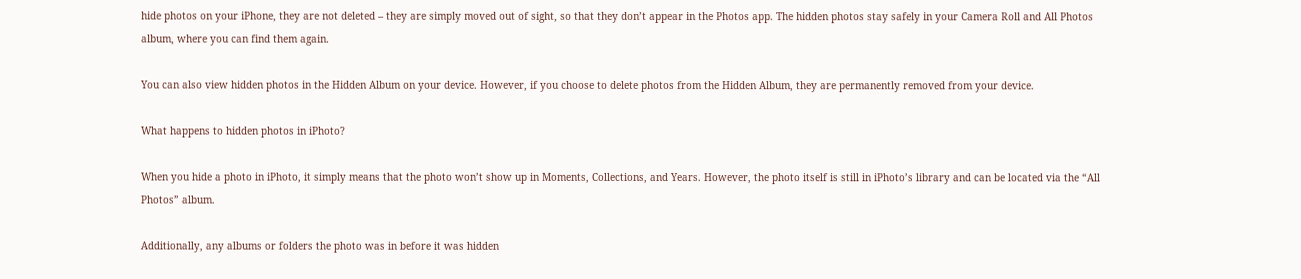hide photos on your iPhone, they are not deleted – they are simply moved out of sight, so that they don’t appear in the Photos app. The hidden photos stay safely in your Camera Roll and All Photos album, where you can find them again.

You can also view hidden photos in the Hidden Album on your device. However, if you choose to delete photos from the Hidden Album, they are permanently removed from your device.

What happens to hidden photos in iPhoto?

When you hide a photo in iPhoto, it simply means that the photo won’t show up in Moments, Collections, and Years. However, the photo itself is still in iPhoto’s library and can be located via the “All Photos” album.

Additionally, any albums or folders the photo was in before it was hidden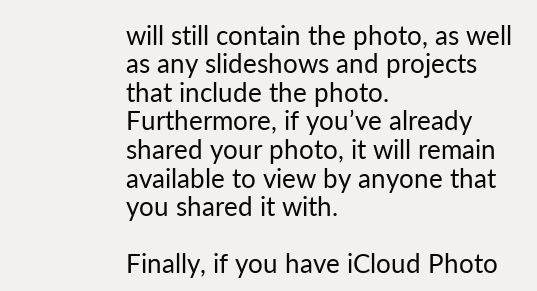will still contain the photo, as well as any slideshows and projects that include the photo. Furthermore, if you’ve already shared your photo, it will remain available to view by anyone that you shared it with.

Finally, if you have iCloud Photo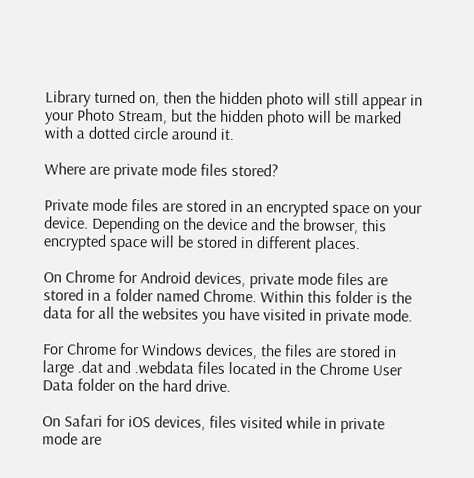Library turned on, then the hidden photo will still appear in your Photo Stream, but the hidden photo will be marked with a dotted circle around it.

Where are private mode files stored?

Private mode files are stored in an encrypted space on your device. Depending on the device and the browser, this encrypted space will be stored in different places.

On Chrome for Android devices, private mode files are stored in a folder named Chrome. Within this folder is the data for all the websites you have visited in private mode.

For Chrome for Windows devices, the files are stored in large .dat and .webdata files located in the Chrome User Data folder on the hard drive.

On Safari for iOS devices, files visited while in private mode are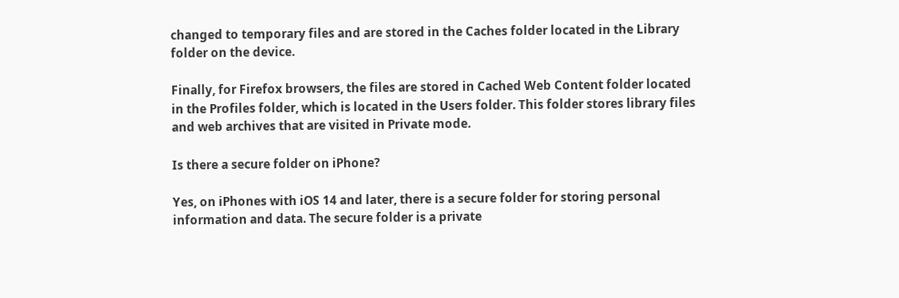changed to temporary files and are stored in the Caches folder located in the Library folder on the device.

Finally, for Firefox browsers, the files are stored in Cached Web Content folder located in the Profiles folder, which is located in the Users folder. This folder stores library files and web archives that are visited in Private mode.

Is there a secure folder on iPhone?

Yes, on iPhones with iOS 14 and later, there is a secure folder for storing personal information and data. The secure folder is a private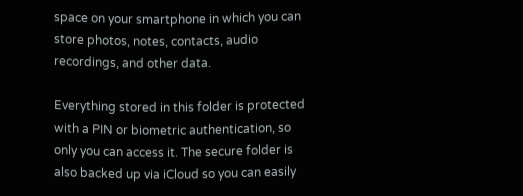space on your smartphone in which you can store photos, notes, contacts, audio recordings, and other data.

Everything stored in this folder is protected with a PIN or biometric authentication, so only you can access it. The secure folder is also backed up via iCloud so you can easily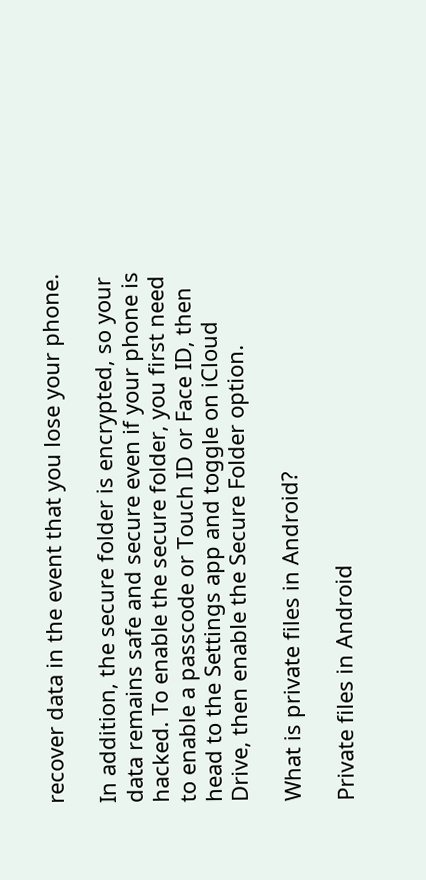recover data in the event that you lose your phone.

In addition, the secure folder is encrypted, so your data remains safe and secure even if your phone is hacked. To enable the secure folder, you first need to enable a passcode or Touch ID or Face ID, then head to the Settings app and toggle on iCloud Drive, then enable the Secure Folder option.

What is private files in Android?

Private files in Android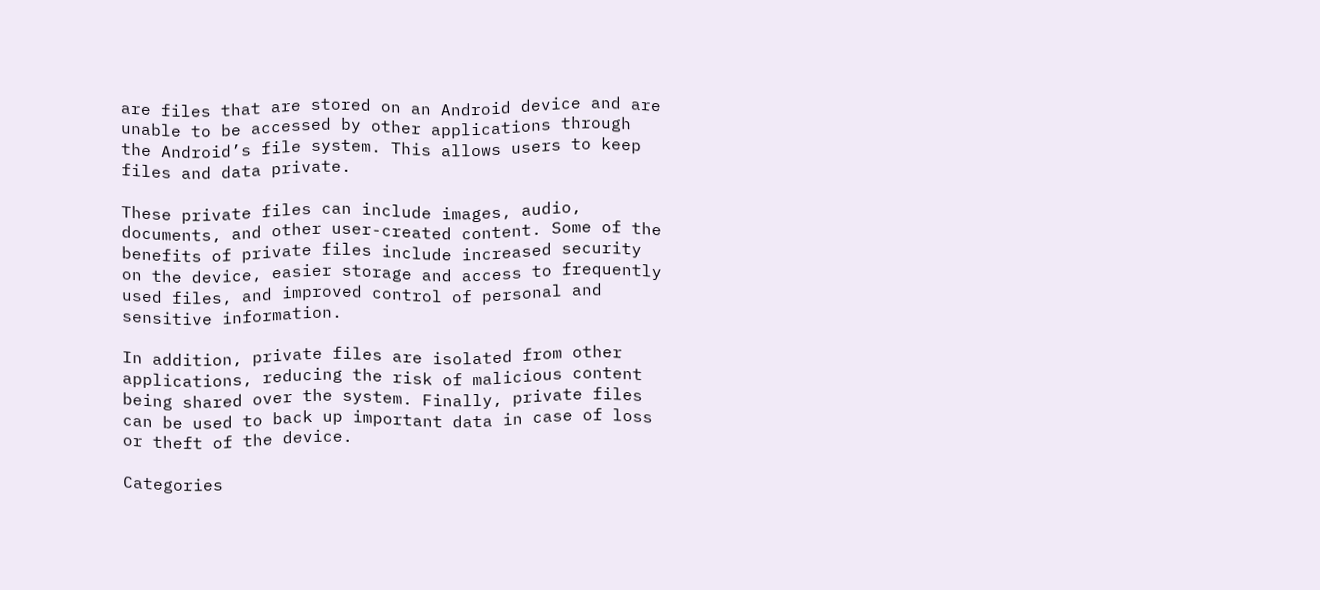are files that are stored on an Android device and are unable to be accessed by other applications through the Android’s file system. This allows users to keep files and data private.

These private files can include images, audio, documents, and other user-created content. Some of the benefits of private files include increased security on the device, easier storage and access to frequently used files, and improved control of personal and sensitive information.

In addition, private files are isolated from other applications, reducing the risk of malicious content being shared over the system. Finally, private files can be used to back up important data in case of loss or theft of the device.

Categories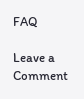FAQ

Leave a Comment